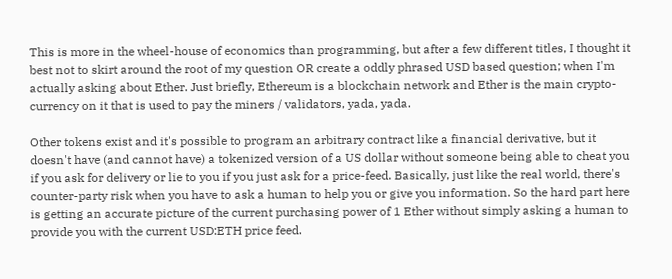This is more in the wheel-house of economics than programming, but after a few different titles, I thought it best not to skirt around the root of my question OR create a oddly phrased USD based question; when I'm actually asking about Ether. Just briefly, Ethereum is a blockchain network and Ether is the main crypto-currency on it that is used to pay the miners / validators, yada, yada.

Other tokens exist and it's possible to program an arbitrary contract like a financial derivative, but it doesn't have (and cannot have) a tokenized version of a US dollar without someone being able to cheat you if you ask for delivery or lie to you if you just ask for a price-feed. Basically, just like the real world, there's counter-party risk when you have to ask a human to help you or give you information. So the hard part here is getting an accurate picture of the current purchasing power of 1 Ether without simply asking a human to provide you with the current USD:ETH price feed.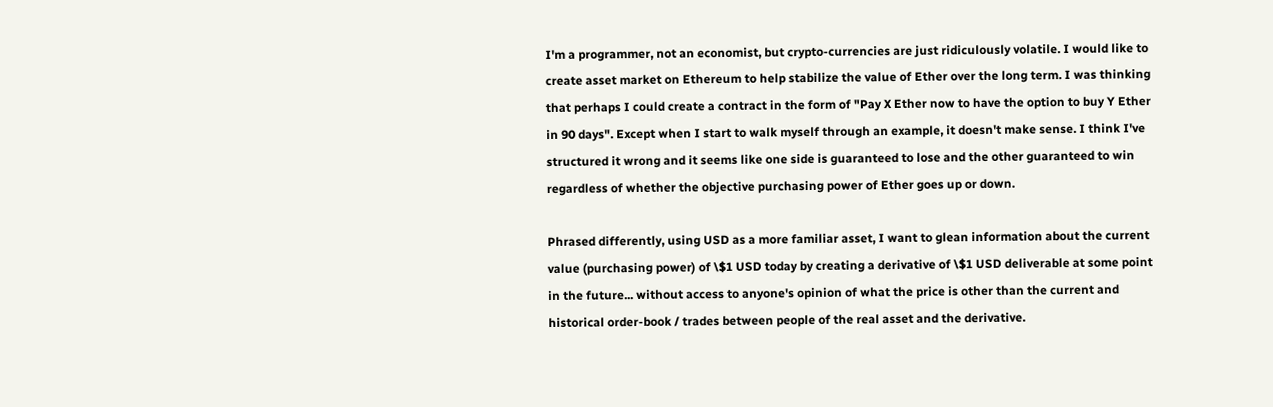I'm a programmer, not an economist, but crypto-currencies are just ridiculously volatile. I would like to create asset market on Ethereum to help stabilize the value of Ether over the long term. I was thinking that perhaps I could create a contract in the form of "Pay X Ether now to have the option to buy Y Ether in 90 days". Except when I start to walk myself through an example, it doesn't make sense. I think I've structured it wrong and it seems like one side is guaranteed to lose and the other guaranteed to win regardless of whether the objective purchasing power of Ether goes up or down.

Phrased differently, using USD as a more familiar asset, I want to glean information about the current value (purchasing power) of \$1 USD today by creating a derivative of \$1 USD deliverable at some point in the future... without access to anyone's opinion of what the price is other than the current and historical order-book / trades between people of the real asset and the derivative.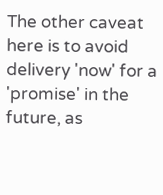The other caveat here is to avoid delivery 'now' for a 'promise' in the future, as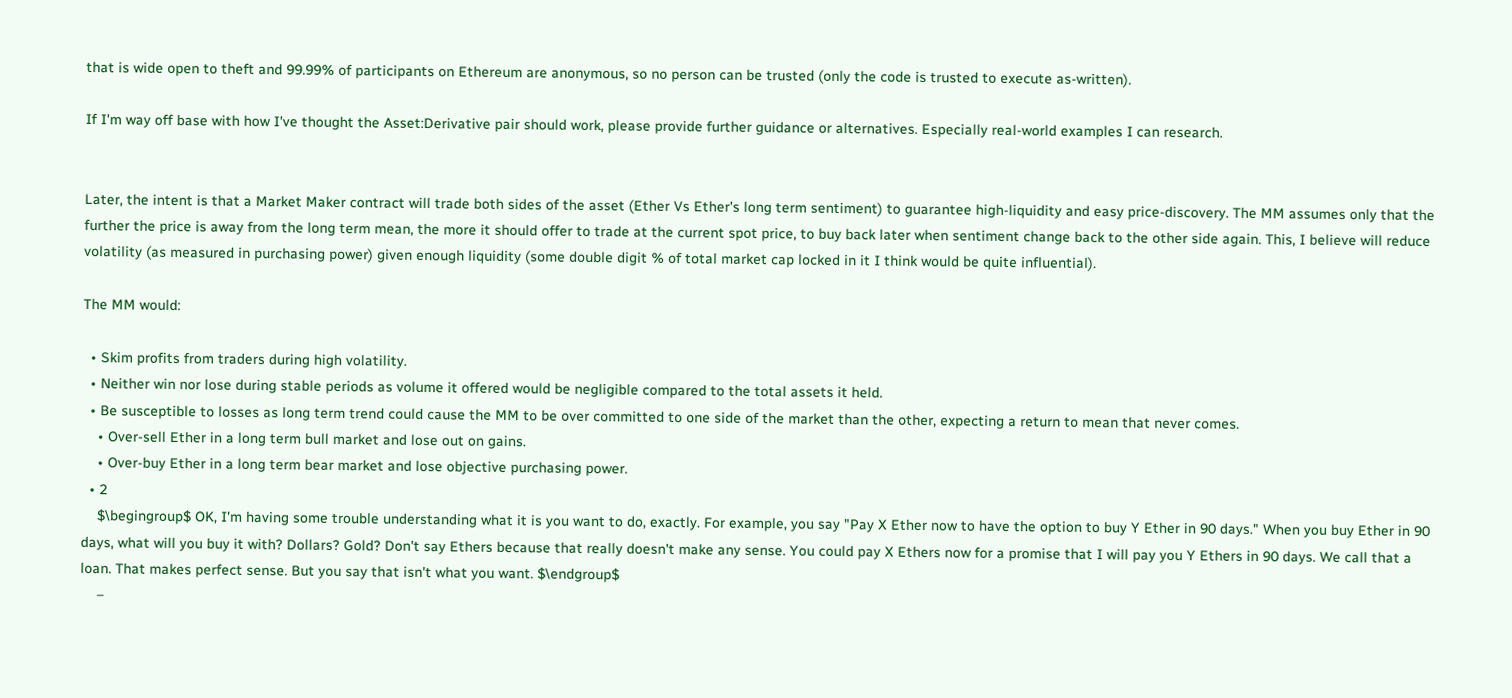that is wide open to theft and 99.99% of participants on Ethereum are anonymous, so no person can be trusted (only the code is trusted to execute as-written).

If I'm way off base with how I've thought the Asset:Derivative pair should work, please provide further guidance or alternatives. Especially real-world examples I can research.


Later, the intent is that a Market Maker contract will trade both sides of the asset (Ether Vs Ether's long term sentiment) to guarantee high-liquidity and easy price-discovery. The MM assumes only that the further the price is away from the long term mean, the more it should offer to trade at the current spot price, to buy back later when sentiment change back to the other side again. This, I believe will reduce volatility (as measured in purchasing power) given enough liquidity (some double digit % of total market cap locked in it I think would be quite influential).

The MM would:

  • Skim profits from traders during high volatility.
  • Neither win nor lose during stable periods as volume it offered would be negligible compared to the total assets it held.
  • Be susceptible to losses as long term trend could cause the MM to be over committed to one side of the market than the other, expecting a return to mean that never comes.
    • Over-sell Ether in a long term bull market and lose out on gains.
    • Over-buy Ether in a long term bear market and lose objective purchasing power.
  • 2
    $\begingroup$ OK, I'm having some trouble understanding what it is you want to do, exactly. For example, you say "Pay X Ether now to have the option to buy Y Ether in 90 days." When you buy Ether in 90 days, what will you buy it with? Dollars? Gold? Don't say Ethers because that really doesn't make any sense. You could pay X Ethers now for a promise that I will pay you Y Ethers in 90 days. We call that a loan. That makes perfect sense. But you say that isn't what you want. $\endgroup$
    –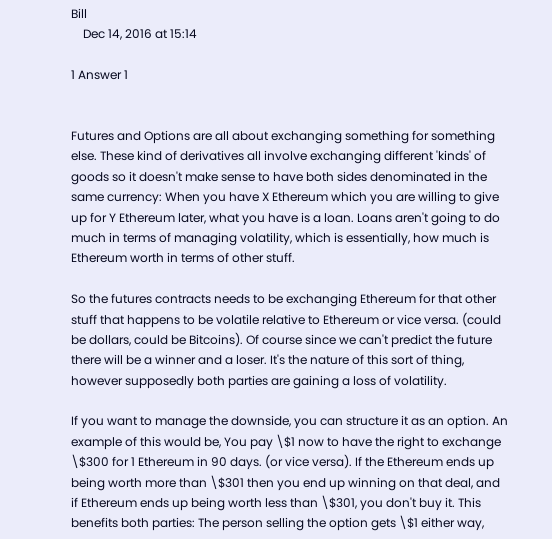Bill
    Dec 14, 2016 at 15:14

1 Answer 1


Futures and Options are all about exchanging something for something else. These kind of derivatives all involve exchanging different 'kinds' of goods so it doesn't make sense to have both sides denominated in the same currency: When you have X Ethereum which you are willing to give up for Y Ethereum later, what you have is a loan. Loans aren't going to do much in terms of managing volatility, which is essentially, how much is Ethereum worth in terms of other stuff.

So the futures contracts needs to be exchanging Ethereum for that other stuff that happens to be volatile relative to Ethereum or vice versa. (could be dollars, could be Bitcoins). Of course since we can't predict the future there will be a winner and a loser. It's the nature of this sort of thing, however supposedly both parties are gaining a loss of volatility.

If you want to manage the downside, you can structure it as an option. An example of this would be, You pay \$1 now to have the right to exchange \$300 for 1 Ethereum in 90 days. (or vice versa). If the Ethereum ends up being worth more than \$301 then you end up winning on that deal, and if Ethereum ends up being worth less than \$301, you don't buy it. This benefits both parties: The person selling the option gets \$1 either way,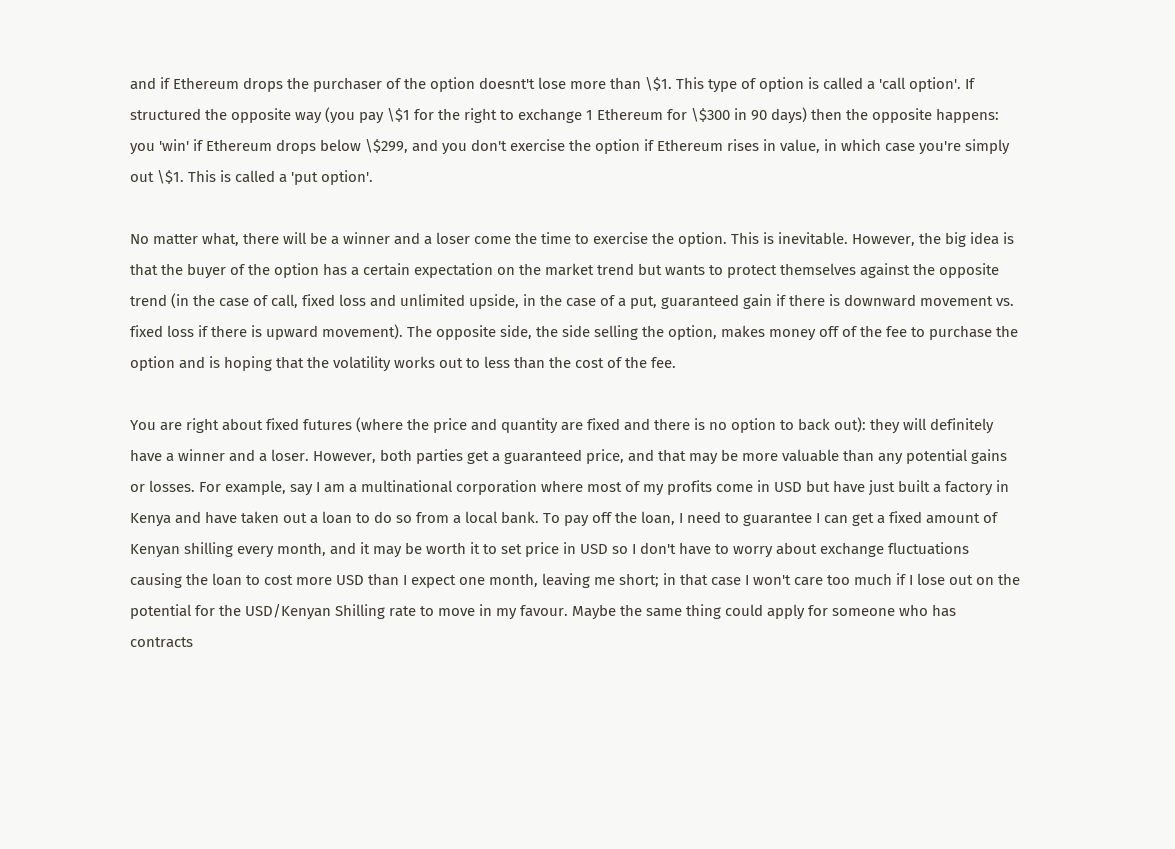and if Ethereum drops the purchaser of the option doesnt't lose more than \$1. This type of option is called a 'call option'. If structured the opposite way (you pay \$1 for the right to exchange 1 Ethereum for \$300 in 90 days) then the opposite happens: you 'win' if Ethereum drops below \$299, and you don't exercise the option if Ethereum rises in value, in which case you're simply out \$1. This is called a 'put option'.

No matter what, there will be a winner and a loser come the time to exercise the option. This is inevitable. However, the big idea is that the buyer of the option has a certain expectation on the market trend but wants to protect themselves against the opposite trend (in the case of call, fixed loss and unlimited upside, in the case of a put, guaranteed gain if there is downward movement vs. fixed loss if there is upward movement). The opposite side, the side selling the option, makes money off of the fee to purchase the option and is hoping that the volatility works out to less than the cost of the fee.

You are right about fixed futures (where the price and quantity are fixed and there is no option to back out): they will definitely have a winner and a loser. However, both parties get a guaranteed price, and that may be more valuable than any potential gains or losses. For example, say I am a multinational corporation where most of my profits come in USD but have just built a factory in Kenya and have taken out a loan to do so from a local bank. To pay off the loan, I need to guarantee I can get a fixed amount of Kenyan shilling every month, and it may be worth it to set price in USD so I don't have to worry about exchange fluctuations causing the loan to cost more USD than I expect one month, leaving me short; in that case I won't care too much if I lose out on the potential for the USD/Kenyan Shilling rate to move in my favour. Maybe the same thing could apply for someone who has contracts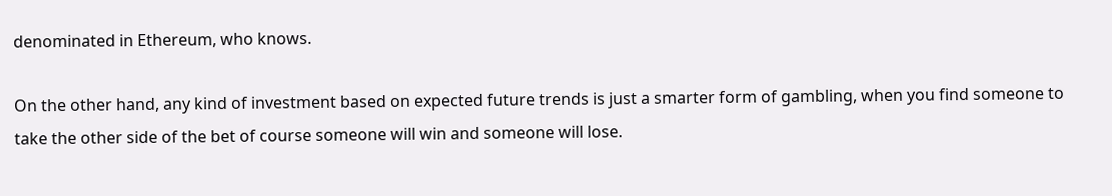denominated in Ethereum, who knows.

On the other hand, any kind of investment based on expected future trends is just a smarter form of gambling, when you find someone to take the other side of the bet of course someone will win and someone will lose.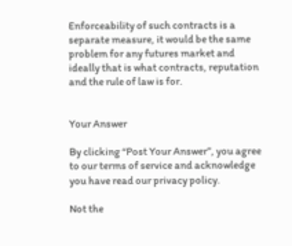Enforceability of such contracts is a separate measure, it would be the same problem for any futures market and ideally that is what contracts, reputation and the rule of law is for.


Your Answer

By clicking “Post Your Answer”, you agree to our terms of service and acknowledge you have read our privacy policy.

Not the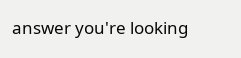answer you're looking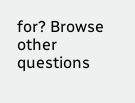for? Browse other questions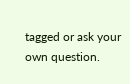tagged or ask your own question.